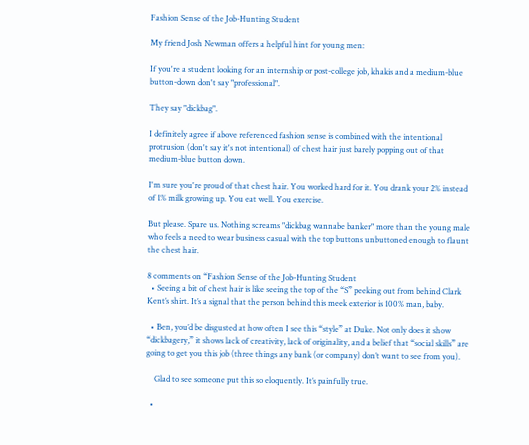Fashion Sense of the Job-Hunting Student

My friend Josh Newman offers a helpful hint for young men:

If you're a student looking for an internship or post-college job, khakis and a medium-blue button-down don't say "professional".

They say "dickbag".

I definitely agree if above referenced fashion sense is combined with the intentional protrusion (don't say it's not intentional) of chest hair just barely popping out of that medium-blue button down.

I'm sure you're proud of that chest hair. You worked hard for it. You drank your 2% instead of 1% milk growing up. You eat well. You exercise.

But please. Spare us. Nothing screams "dickbag wannabe banker" more than the young male who feels a need to wear business casual with the top buttons unbuttoned enough to flaunt the chest hair.

8 comments on “Fashion Sense of the Job-Hunting Student
  • Seeing a bit of chest hair is like seeing the top of the “S” peeking out from behind Clark Kent’s shirt. It’s a signal that the person behind this meek exterior is 100% man, baby.

  • Ben, you’d be disgusted at how often I see this “style” at Duke. Not only does it show “dickbagery,” it shows lack of creativity, lack of originality, and a belief that “social skills” are going to get you this job (three things any bank (or company) don’t want to see from you).

    Glad to see someone put this so eloquently. It’s painfully true.

  •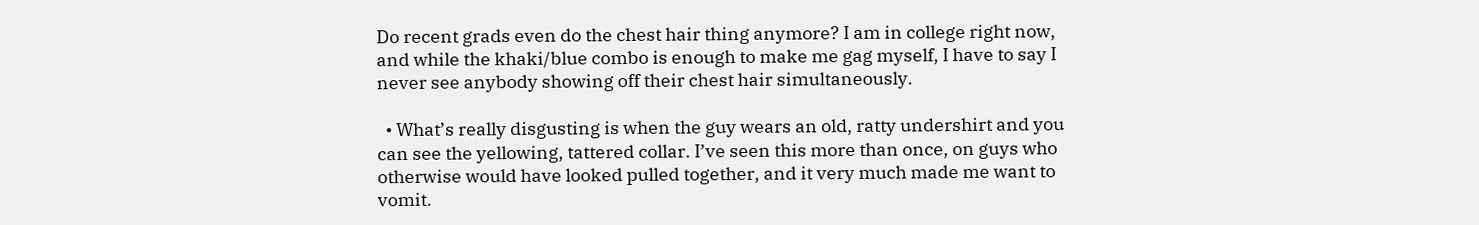Do recent grads even do the chest hair thing anymore? I am in college right now, and while the khaki/blue combo is enough to make me gag myself, I have to say I never see anybody showing off their chest hair simultaneously.

  • What’s really disgusting is when the guy wears an old, ratty undershirt and you can see the yellowing, tattered collar. I’ve seen this more than once, on guys who otherwise would have looked pulled together, and it very much made me want to vomit.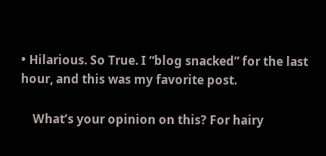• Hilarious. So True. I “blog snacked” for the last hour, and this was my favorite post.

    What’s your opinion on this? For hairy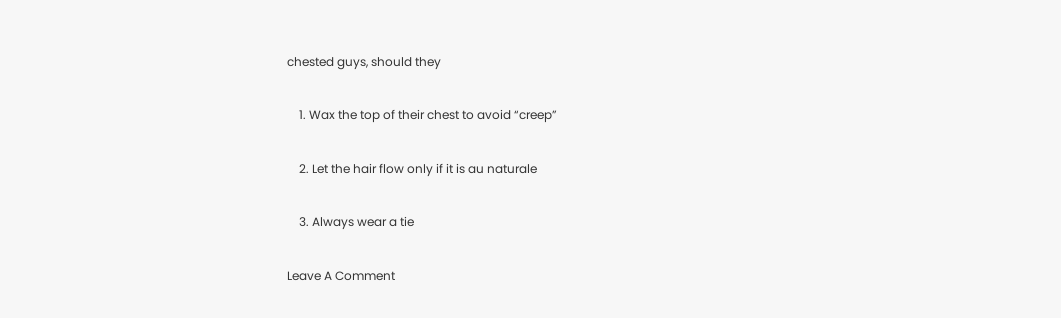chested guys, should they

    1. Wax the top of their chest to avoid “creep”

    2. Let the hair flow only if it is au naturale

    3. Always wear a tie

Leave A Comment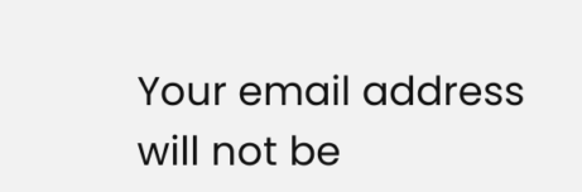Your email address will not be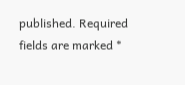published. Required fields are marked *